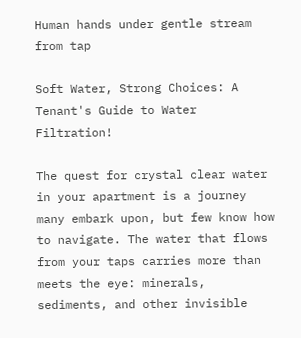Human hands under gentle stream from tap

Soft Water, Strong Choices: A Tenant's Guide to Water Filtration!

The quest for crystal clear water in your apartment is a journey many embark upon, but few know how to navigate. The water that flows from your taps carries more than meets the eye: minerals, sediments, and other invisible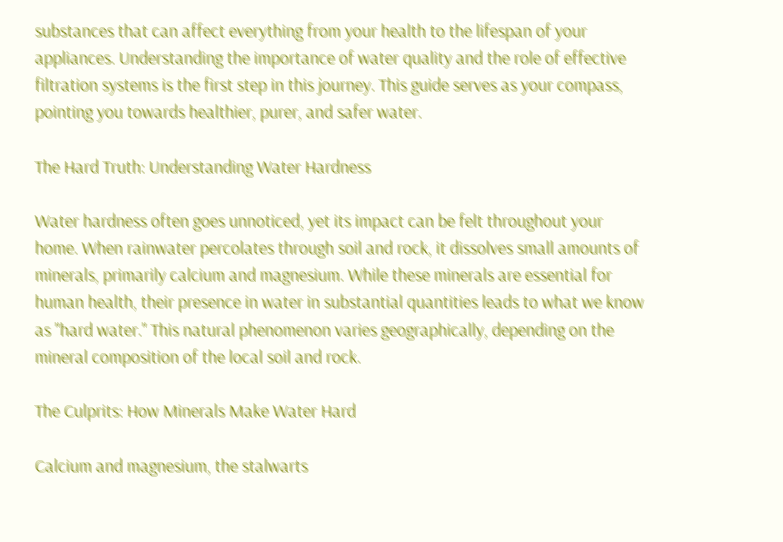substances that can affect everything from your health to the lifespan of your appliances. Understanding the importance of water quality and the role of effective filtration systems is the first step in this journey. This guide serves as your compass, pointing you towards healthier, purer, and safer water.

The Hard Truth: Understanding Water Hardness

Water hardness often goes unnoticed, yet its impact can be felt throughout your home. When rainwater percolates through soil and rock, it dissolves small amounts of minerals, primarily calcium and magnesium. While these minerals are essential for human health, their presence in water in substantial quantities leads to what we know as "hard water." This natural phenomenon varies geographically, depending on the mineral composition of the local soil and rock.

The Culprits: How Minerals Make Water Hard

Calcium and magnesium, the stalwarts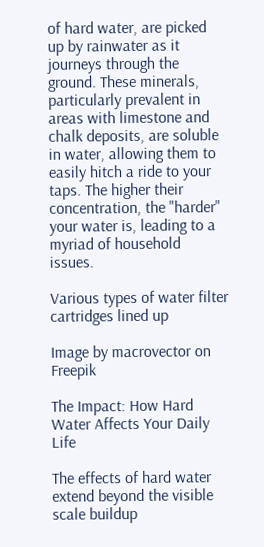of hard water, are picked up by rainwater as it journeys through the ground. These minerals, particularly prevalent in areas with limestone and chalk deposits, are soluble in water, allowing them to easily hitch a ride to your taps. The higher their concentration, the "harder" your water is, leading to a myriad of household issues.

Various types of water filter cartridges lined up

Image by macrovector on Freepik

The Impact: How Hard Water Affects Your Daily Life

The effects of hard water extend beyond the visible scale buildup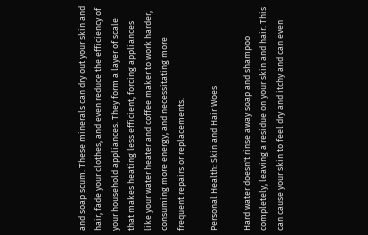and soap scum. These minerals can dry out your skin and hair, fade your clothes, and even reduce the efficiency of your household appliances. They form a layer of scale that makes heating less efficient, forcing appliances like your water heater and coffee maker to work harder, consuming more energy, and necessitating more frequent repairs or replacements.

Personal Health: Skin and Hair Woes

Hard water doesn't rinse away soap and shampoo completely, leaving a residue on your skin and hair. This can cause your skin to feel dry and itchy and can even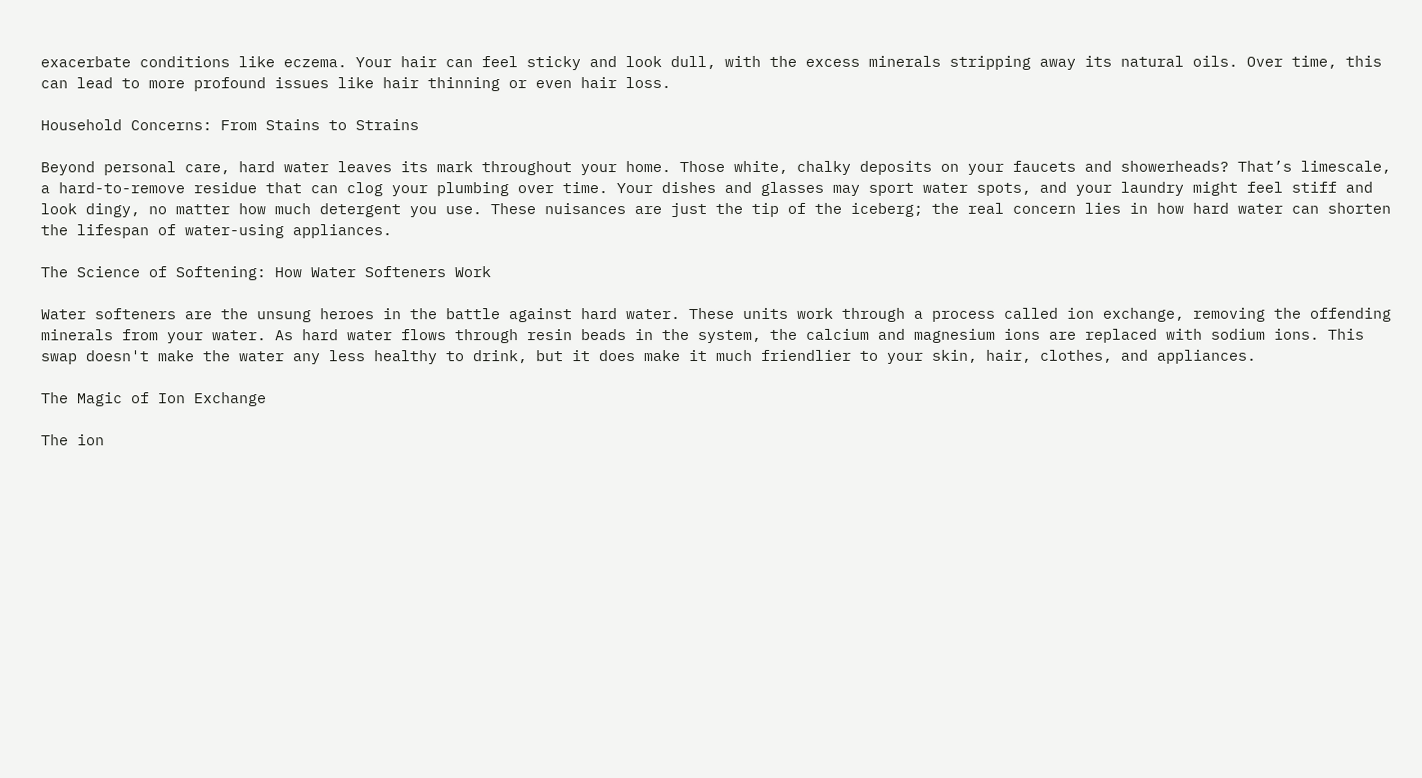exacerbate conditions like eczema. Your hair can feel sticky and look dull, with the excess minerals stripping away its natural oils. Over time, this can lead to more profound issues like hair thinning or even hair loss.

Household Concerns: From Stains to Strains

Beyond personal care, hard water leaves its mark throughout your home. Those white, chalky deposits on your faucets and showerheads? That’s limescale, a hard-to-remove residue that can clog your plumbing over time. Your dishes and glasses may sport water spots, and your laundry might feel stiff and look dingy, no matter how much detergent you use. These nuisances are just the tip of the iceberg; the real concern lies in how hard water can shorten the lifespan of water-using appliances.

The Science of Softening: How Water Softeners Work

Water softeners are the unsung heroes in the battle against hard water. These units work through a process called ion exchange, removing the offending minerals from your water. As hard water flows through resin beads in the system, the calcium and magnesium ions are replaced with sodium ions. This swap doesn't make the water any less healthy to drink, but it does make it much friendlier to your skin, hair, clothes, and appliances.

The Magic of Ion Exchange

The ion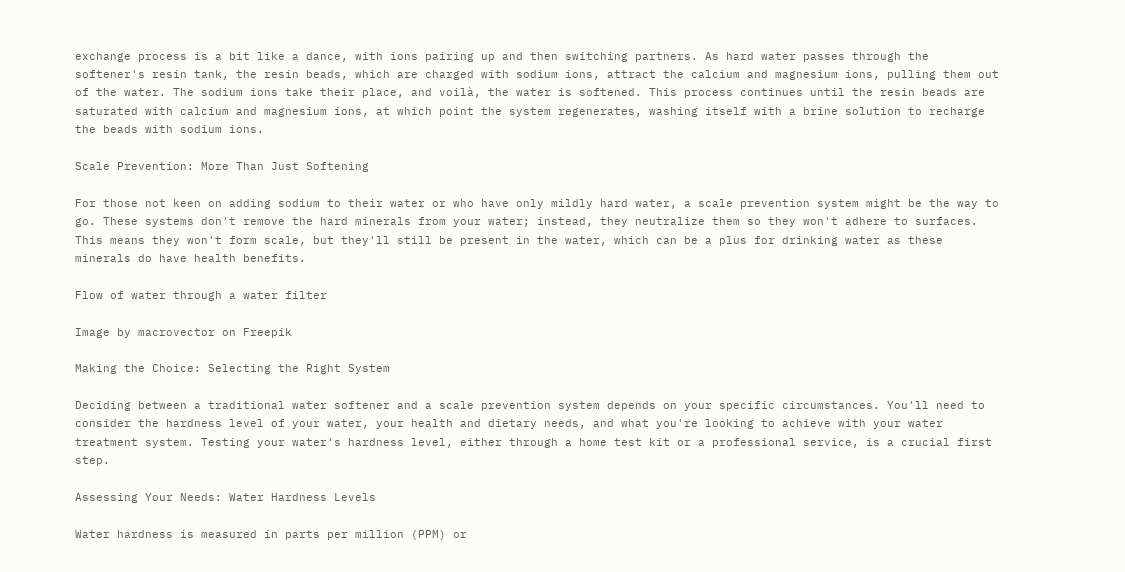exchange process is a bit like a dance, with ions pairing up and then switching partners. As hard water passes through the softener's resin tank, the resin beads, which are charged with sodium ions, attract the calcium and magnesium ions, pulling them out of the water. The sodium ions take their place, and voilà, the water is softened. This process continues until the resin beads are saturated with calcium and magnesium ions, at which point the system regenerates, washing itself with a brine solution to recharge the beads with sodium ions.

Scale Prevention: More Than Just Softening

For those not keen on adding sodium to their water or who have only mildly hard water, a scale prevention system might be the way to go. These systems don't remove the hard minerals from your water; instead, they neutralize them so they won't adhere to surfaces. This means they won't form scale, but they'll still be present in the water, which can be a plus for drinking water as these minerals do have health benefits.

Flow of water through a water filter

Image by macrovector on Freepik

Making the Choice: Selecting the Right System

Deciding between a traditional water softener and a scale prevention system depends on your specific circumstances. You'll need to consider the hardness level of your water, your health and dietary needs, and what you're looking to achieve with your water treatment system. Testing your water's hardness level, either through a home test kit or a professional service, is a crucial first step.

Assessing Your Needs: Water Hardness Levels

Water hardness is measured in parts per million (PPM) or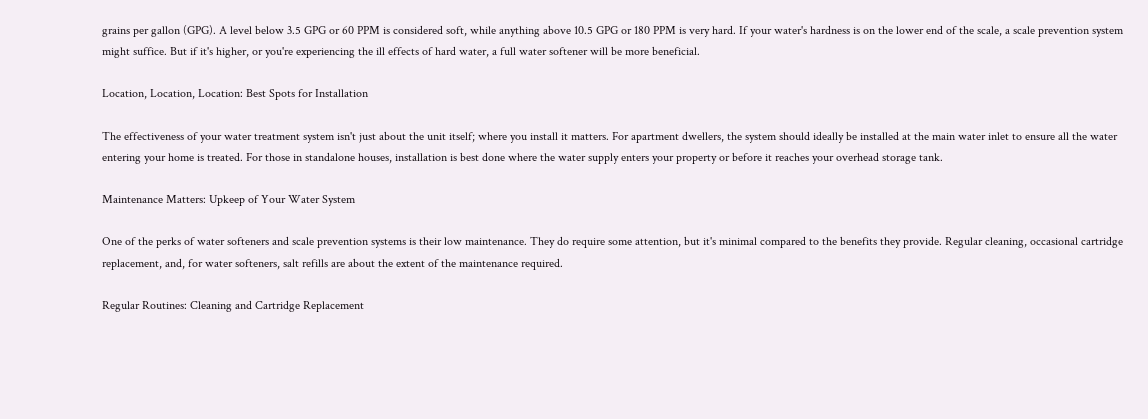grains per gallon (GPG). A level below 3.5 GPG or 60 PPM is considered soft, while anything above 10.5 GPG or 180 PPM is very hard. If your water's hardness is on the lower end of the scale, a scale prevention system might suffice. But if it's higher, or you're experiencing the ill effects of hard water, a full water softener will be more beneficial.

Location, Location, Location: Best Spots for Installation

The effectiveness of your water treatment system isn't just about the unit itself; where you install it matters. For apartment dwellers, the system should ideally be installed at the main water inlet to ensure all the water entering your home is treated. For those in standalone houses, installation is best done where the water supply enters your property or before it reaches your overhead storage tank.

Maintenance Matters: Upkeep of Your Water System

One of the perks of water softeners and scale prevention systems is their low maintenance. They do require some attention, but it's minimal compared to the benefits they provide. Regular cleaning, occasional cartridge replacement, and, for water softeners, salt refills are about the extent of the maintenance required.

Regular Routines: Cleaning and Cartridge Replacement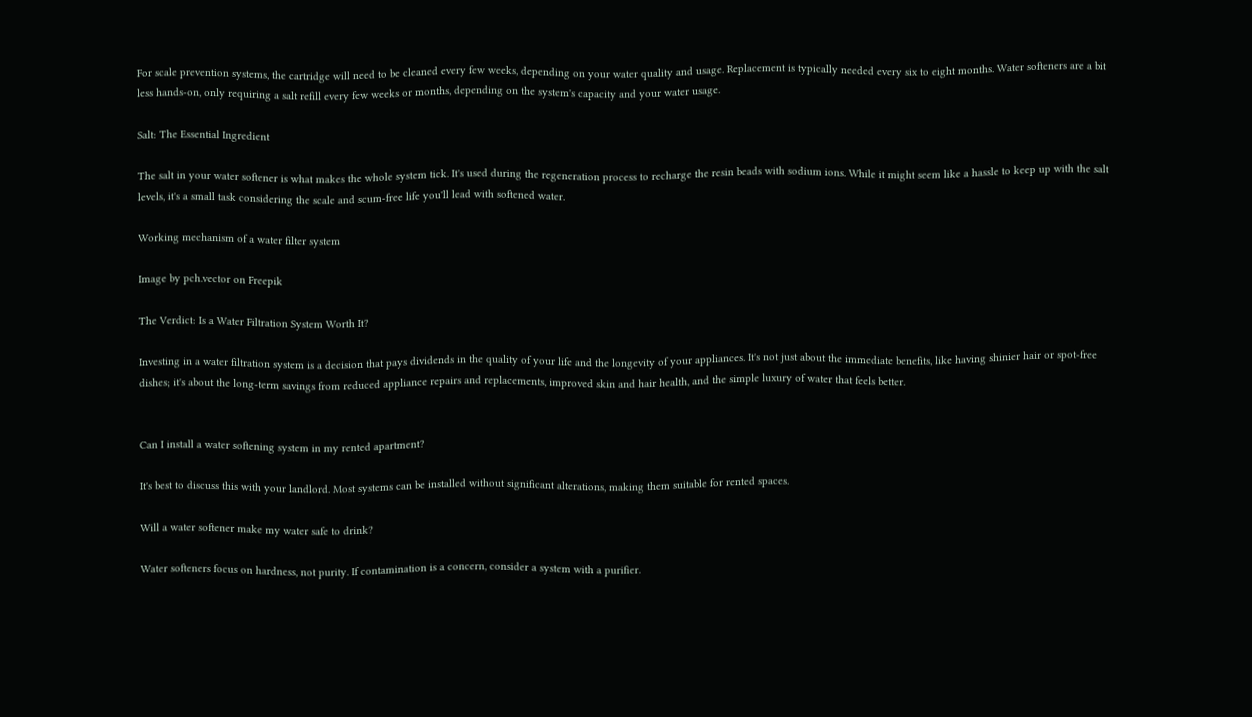For scale prevention systems, the cartridge will need to be cleaned every few weeks, depending on your water quality and usage. Replacement is typically needed every six to eight months. Water softeners are a bit less hands-on, only requiring a salt refill every few weeks or months, depending on the system's capacity and your water usage.

Salt: The Essential Ingredient

The salt in your water softener is what makes the whole system tick. It's used during the regeneration process to recharge the resin beads with sodium ions. While it might seem like a hassle to keep up with the salt levels, it's a small task considering the scale and scum-free life you'll lead with softened water.

Working mechanism of a water filter system

Image by pch.vector on Freepik

The Verdict: Is a Water Filtration System Worth It?

Investing in a water filtration system is a decision that pays dividends in the quality of your life and the longevity of your appliances. It's not just about the immediate benefits, like having shinier hair or spot-free dishes; it's about the long-term savings from reduced appliance repairs and replacements, improved skin and hair health, and the simple luxury of water that feels better.


Can I install a water softening system in my rented apartment?

It's best to discuss this with your landlord. Most systems can be installed without significant alterations, making them suitable for rented spaces.

Will a water softener make my water safe to drink?

Water softeners focus on hardness, not purity. If contamination is a concern, consider a system with a purifier.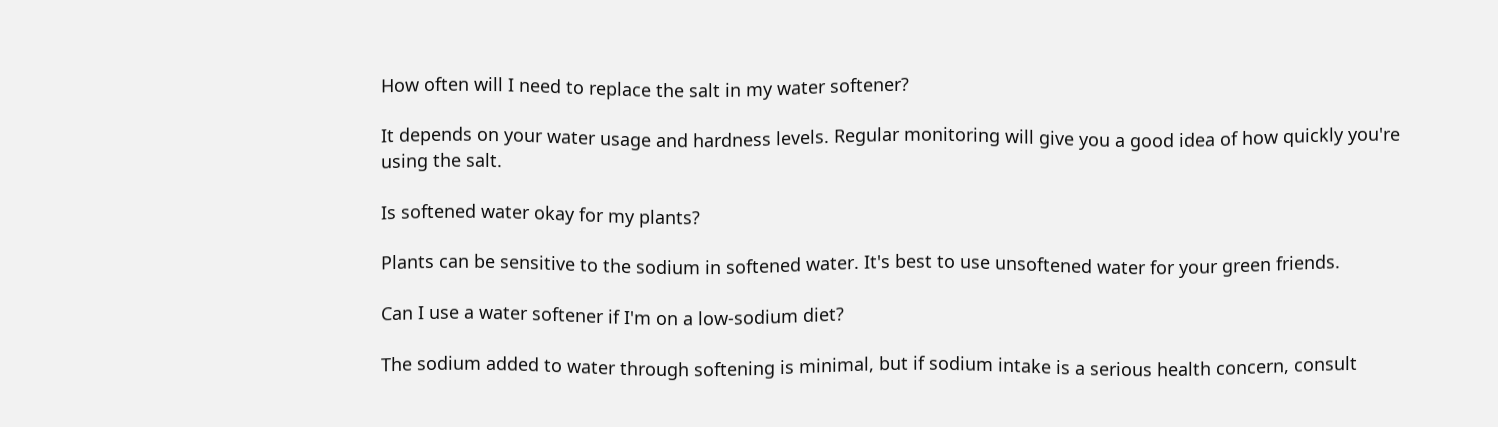How often will I need to replace the salt in my water softener?

It depends on your water usage and hardness levels. Regular monitoring will give you a good idea of how quickly you're using the salt.

Is softened water okay for my plants?

Plants can be sensitive to the sodium in softened water. It's best to use unsoftened water for your green friends.

Can I use a water softener if I'm on a low-sodium diet?

The sodium added to water through softening is minimal, but if sodium intake is a serious health concern, consult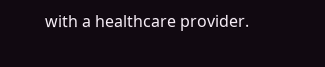with a healthcare provider.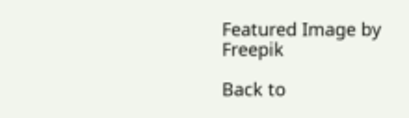Featured Image by Freepik

Back to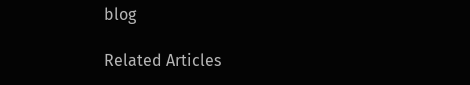blog

Related Articles